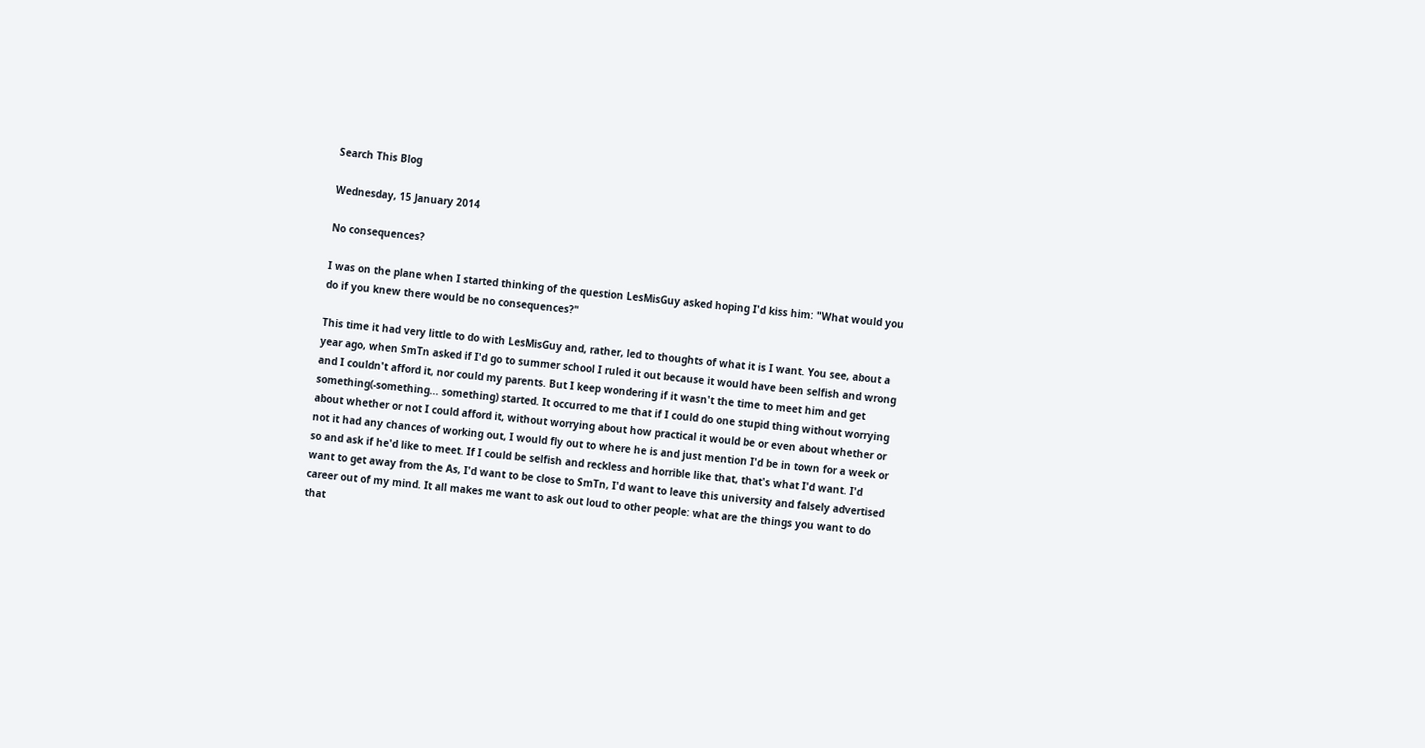Search This Blog

Wednesday, 15 January 2014

No consequences?

I was on the plane when I started thinking of the question LesMisGuy asked hoping I'd kiss him: "What would you do if you knew there would be no consequences?"

This time it had very little to do with LesMisGuy and, rather, led to thoughts of what it is I want. You see, about a year ago, when SmTn asked if I'd go to summer school I ruled it out because it would have been selfish and wrong and I couldn't afford it, nor could my parents. But I keep wondering if it wasn't the time to meet him and get something(-something... something) started. It occurred to me that if I could do one stupid thing without worrying about whether or not I could afford it, without worrying about how practical it would be or even about whether or not it had any chances of working out, I would fly out to where he is and just mention I'd be in town for a week or so and ask if he'd like to meet. If I could be selfish and reckless and horrible like that, that's what I'd want. I'd want to get away from the As, I'd want to be close to SmTn, I'd want to leave this university and falsely advertised career out of my mind. It all makes me want to ask out loud to other people: what are the things you want to do that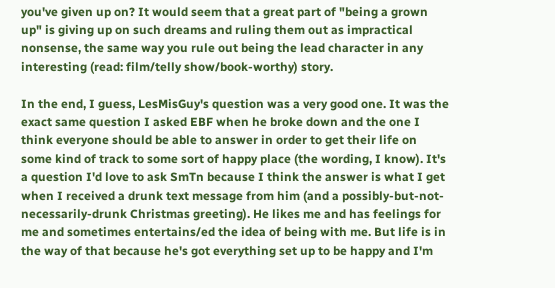you've given up on? It would seem that a great part of "being a grown up" is giving up on such dreams and ruling them out as impractical nonsense, the same way you rule out being the lead character in any interesting (read: film/telly show/book-worthy) story.

In the end, I guess, LesMisGuy's question was a very good one. It was the exact same question I asked EBF when he broke down and the one I think everyone should be able to answer in order to get their life on some kind of track to some sort of happy place (the wording, I know). It's a question I'd love to ask SmTn because I think the answer is what I get when I received a drunk text message from him (and a possibly-but-not-necessarily-drunk Christmas greeting). He likes me and has feelings for me and sometimes entertains/ed the idea of being with me. But life is in the way of that because he's got everything set up to be happy and I'm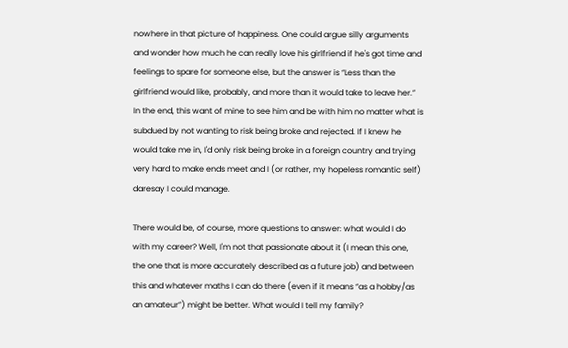nowhere in that picture of happiness. One could argue silly arguments and wonder how much he can really love his girlfriend if he's got time and feelings to spare for someone else, but the answer is “Less than the girlfriend would like, probably, and more than it would take to leave her.” In the end, this want of mine to see him and be with him no matter what is subdued by not wanting to risk being broke and rejected. If I knew he would take me in, I'd only risk being broke in a foreign country and trying very hard to make ends meet and I (or rather, my hopeless romantic self) daresay I could manage.

There would be, of course, more questions to answer: what would I do with my career? Well, I'm not that passionate about it (I mean this one, the one that is more accurately described as a future job) and between this and whatever maths I can do there (even if it means “as a hobby/as an amateur”) might be better. What would I tell my family?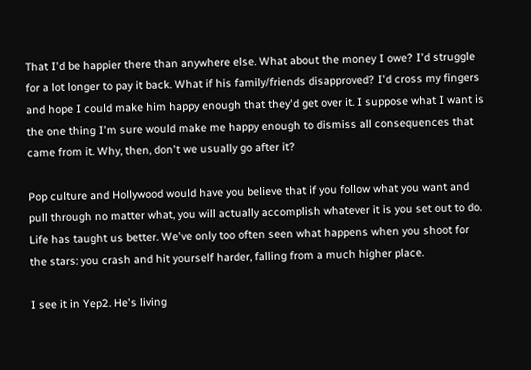That I'd be happier there than anywhere else. What about the money I owe? I'd struggle for a lot longer to pay it back. What if his family/friends disapproved? I'd cross my fingers and hope I could make him happy enough that they'd get over it. I suppose what I want is the one thing I'm sure would make me happy enough to dismiss all consequences that came from it. Why, then, don't we usually go after it?

Pop culture and Hollywood would have you believe that if you follow what you want and pull through no matter what, you will actually accomplish whatever it is you set out to do. Life has taught us better. We've only too often seen what happens when you shoot for the stars: you crash and hit yourself harder, falling from a much higher place.

I see it in Yep2. He's living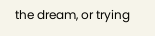the dream, or trying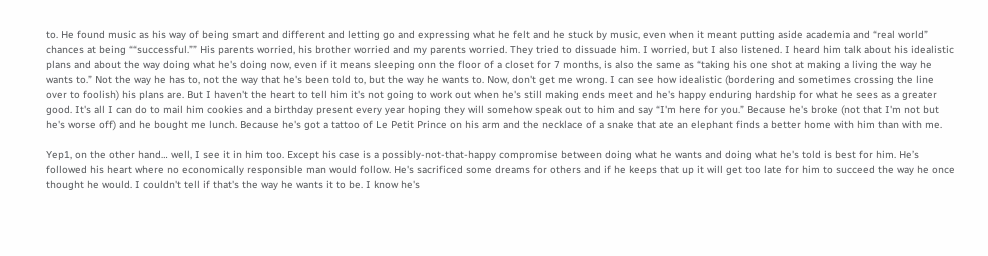to. He found music as his way of being smart and different and letting go and expressing what he felt and he stuck by music, even when it meant putting aside academia and “real world” chances at being ““successful.”” His parents worried, his brother worried and my parents worried. They tried to dissuade him. I worried, but I also listened. I heard him talk about his idealistic plans and about the way doing what he's doing now, even if it means sleeping onn the floor of a closet for 7 months, is also the same as “taking his one shot at making a living the way he wants to.” Not the way he has to, not the way that he's been told to, but the way he wants to. Now, don't get me wrong. I can see how idealistic (bordering and sometimes crossing the line over to foolish) his plans are. But I haven't the heart to tell him it's not going to work out when he's still making ends meet and he's happy enduring hardship for what he sees as a greater good. It's all I can do to mail him cookies and a birthday present every year hoping they will somehow speak out to him and say “I'm here for you.” Because he's broke (not that I'm not but he's worse off) and he bought me lunch. Because he's got a tattoo of Le Petit Prince on his arm and the necklace of a snake that ate an elephant finds a better home with him than with me.

Yep1, on the other hand… well, I see it in him too. Except his case is a possibly-not-that-happy compromise between doing what he wants and doing what he's told is best for him. He’s followed his heart where no economically responsible man would follow. He's sacrificed some dreams for others and if he keeps that up it will get too late for him to succeed the way he once thought he would. I couldn't tell if that's the way he wants it to be. I know he's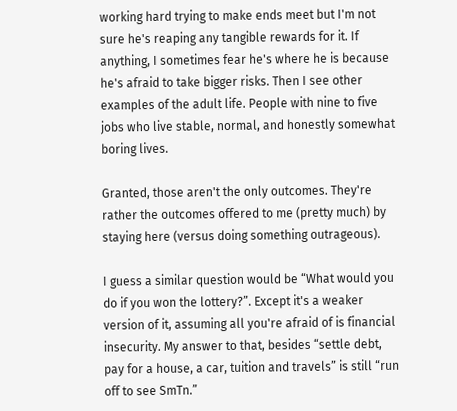working hard trying to make ends meet but I'm not sure he's reaping any tangible rewards for it. If anything, I sometimes fear he's where he is because he's afraid to take bigger risks. Then I see other examples of the adult life. People with nine to five jobs who live stable, normal, and honestly somewhat boring lives.

Granted, those aren't the only outcomes. They're rather the outcomes offered to me (pretty much) by staying here (versus doing something outrageous).

I guess a similar question would be “What would you do if you won the lottery?”. Except it's a weaker version of it, assuming all you're afraid of is financial insecurity. My answer to that, besides “settle debt, pay for a house, a car, tuition and travels” is still “run off to see SmTn.”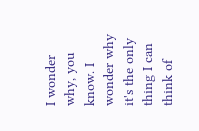I wonder why, you know. I wonder why it's the only thing I can think of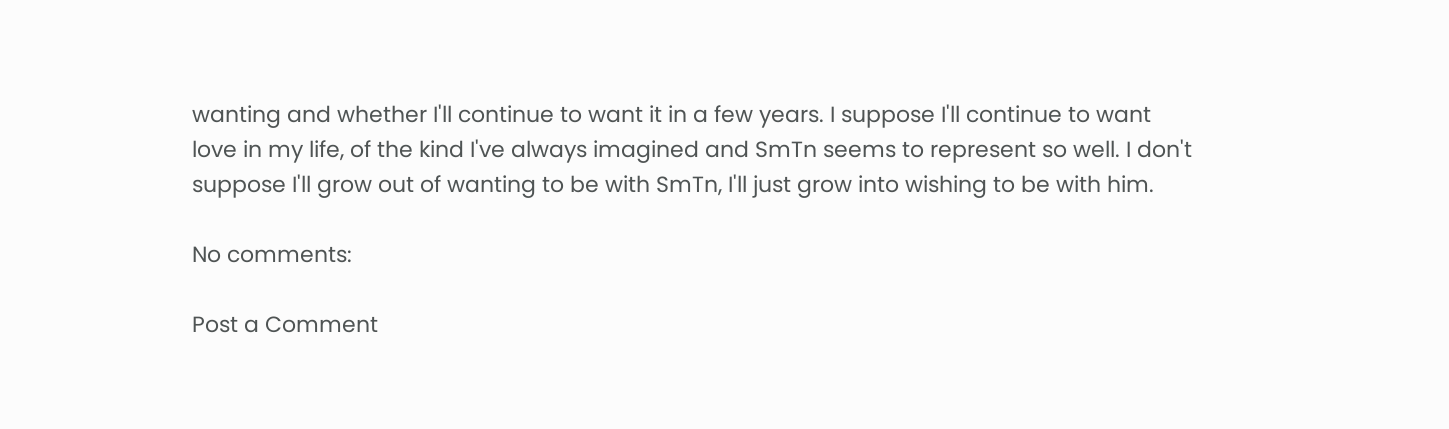wanting and whether I'll continue to want it in a few years. I suppose I'll continue to want love in my life, of the kind I've always imagined and SmTn seems to represent so well. I don't suppose I'll grow out of wanting to be with SmTn, I'll just grow into wishing to be with him.

No comments:

Post a Comment